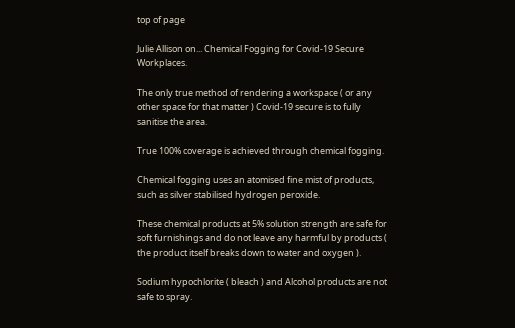top of page

Julie Allison on... Chemical Fogging for Covid-19 Secure Workplaces.

The only true method of rendering a workspace ( or any other space for that matter ) Covid-19 secure is to fully sanitise the area.

True 100% coverage is achieved through chemical fogging.

Chemical fogging uses an atomised fine mist of products, such as silver stabilised hydrogen peroxide.

These chemical products at 5% solution strength are safe for soft furnishings and do not leave any harmful by products ( the product itself breaks down to water and oxygen ).

Sodium hypochlorite ( bleach ) and Alcohol products are not safe to spray.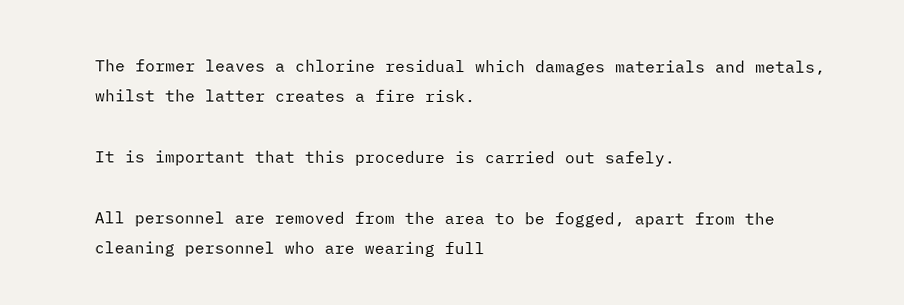The former leaves a chlorine residual which damages materials and metals, whilst the latter creates a fire risk.

It is important that this procedure is carried out safely.

All personnel are removed from the area to be fogged, apart from the cleaning personnel who are wearing full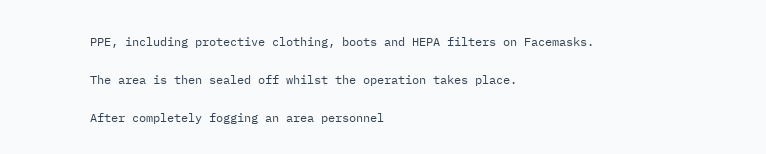PPE, including protective clothing, boots and HEPA filters on Facemasks.

The area is then sealed off whilst the operation takes place.

After completely fogging an area personnel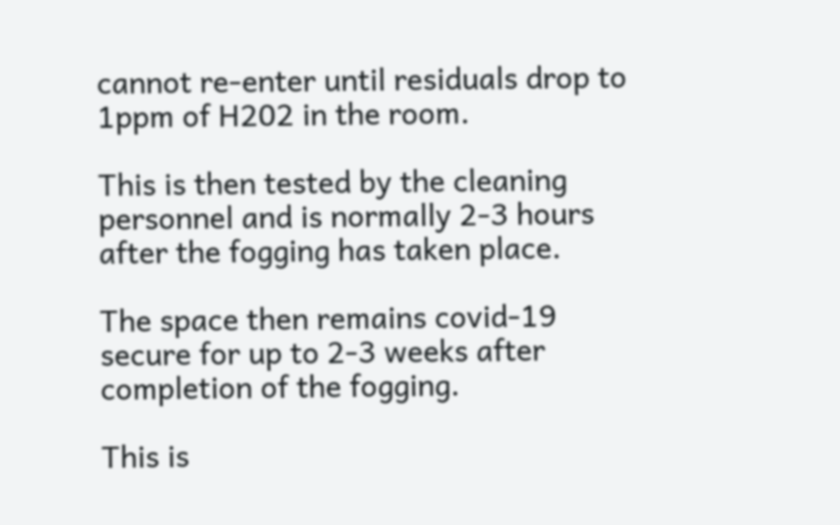cannot re-enter until residuals drop to 1ppm of H202 in the room.

This is then tested by the cleaning personnel and is normally 2-3 hours after the fogging has taken place.

The space then remains covid-19 secure for up to 2-3 weeks after completion of the fogging.

This is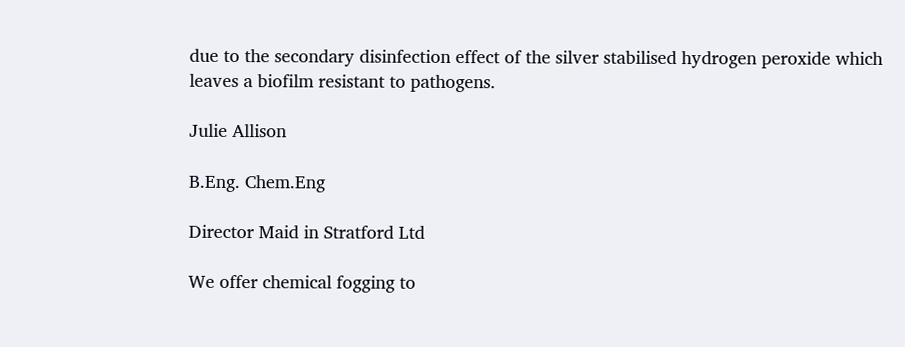due to the secondary disinfection effect of the silver stabilised hydrogen peroxide which leaves a biofilm resistant to pathogens.

Julie Allison

B.Eng. Chem.Eng

Director Maid in Stratford Ltd

We offer chemical fogging to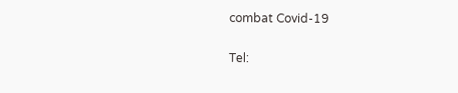combat Covid-19

Tel: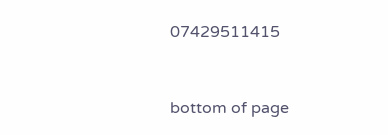07429511415



bottom of page